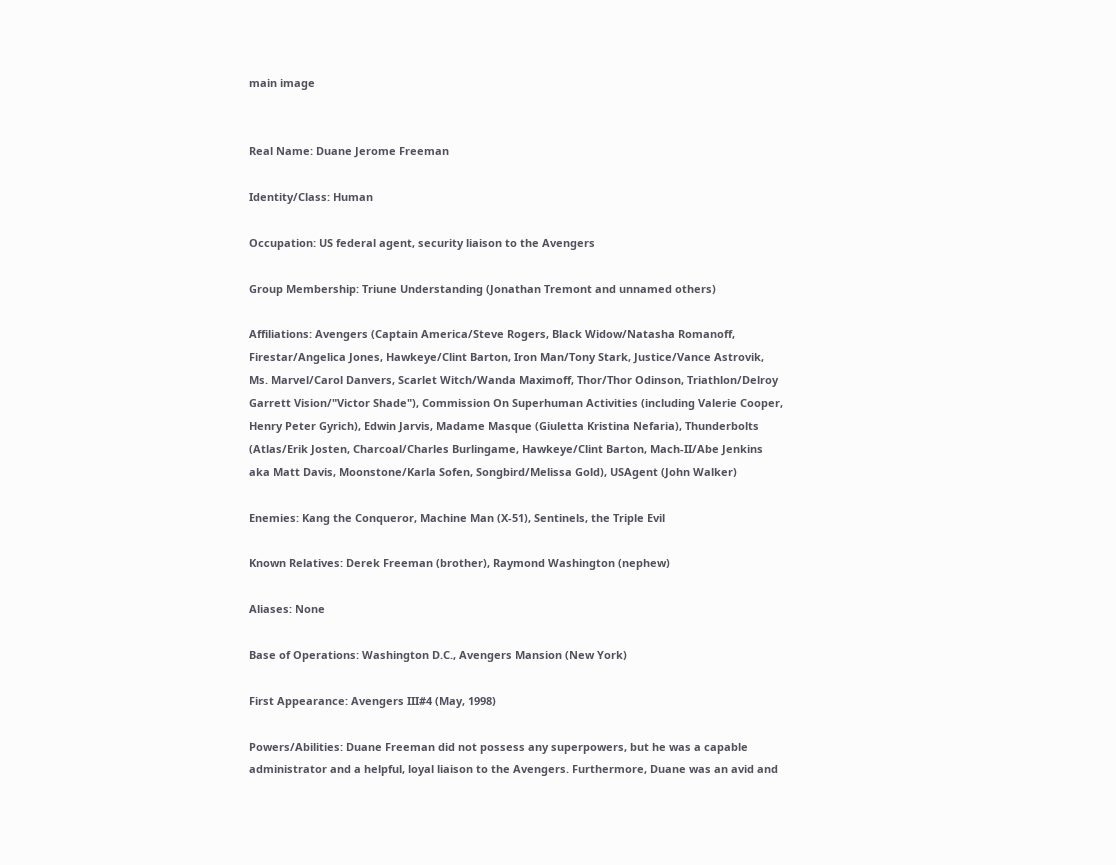main image


Real Name: Duane Jerome Freeman

Identity/Class: Human

Occupation: US federal agent, security liaison to the Avengers

Group Membership: Triune Understanding (Jonathan Tremont and unnamed others)

Affiliations: Avengers (Captain America/Steve Rogers, Black Widow/Natasha Romanoff, Firestar/Angelica Jones, Hawkeye/Clint Barton, Iron Man/Tony Stark, Justice/Vance Astrovik, Ms. Marvel/Carol Danvers, Scarlet Witch/Wanda Maximoff, Thor/Thor Odinson, Triathlon/Delroy Garrett Vision/"Victor Shade"), Commission On Superhuman Activities (including Valerie Cooper, Henry Peter Gyrich), Edwin Jarvis, Madame Masque (Giuletta Kristina Nefaria), Thunderbolts (Atlas/Erik Josten, Charcoal/Charles Burlingame, Hawkeye/Clint Barton, Mach-II/Abe Jenkins aka Matt Davis, Moonstone/Karla Sofen, Songbird/Melissa Gold), USAgent (John Walker)

Enemies: Kang the Conqueror, Machine Man (X-51), Sentinels, the Triple Evil

Known Relatives: Derek Freeman (brother), Raymond Washington (nephew)

Aliases: None

Base of Operations: Washington D.C., Avengers Mansion (New York)

First Appearance: Avengers III#4 (May, 1998)

Powers/Abilities: Duane Freeman did not possess any superpowers, but he was a capable administrator and a helpful, loyal liaison to the Avengers. Furthermore, Duane was an avid and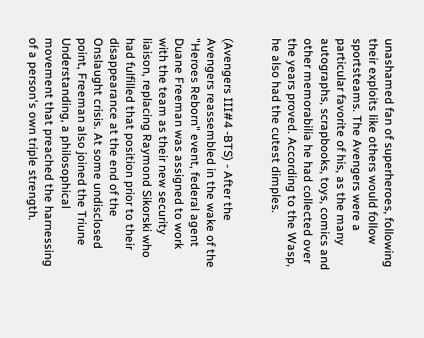unashamed fan of superheroes, following their exploits like others would follow sportsteams. The Avengers were a particular favorite of his, as the many autographs, scrapbooks, toys, comics and other memorabilia he had collected over the years proved. According to the Wasp, he also had the cutest dimples.


(Avengers III#4 -BTS) - After the Avengers reassembled in the wake of the "Heroes Reborn" event, federal agent Duane Freeman was assigned to work with the team as their new security liaison, replacing Raymond Sikorski who had fulfilled that position prior to their disappearance at the end of the Onslaught crisis. At some undisclosed point, Freeman also joined the Triune Understanding, a philosophical movement that preached the harnessing of a person's own triple strength.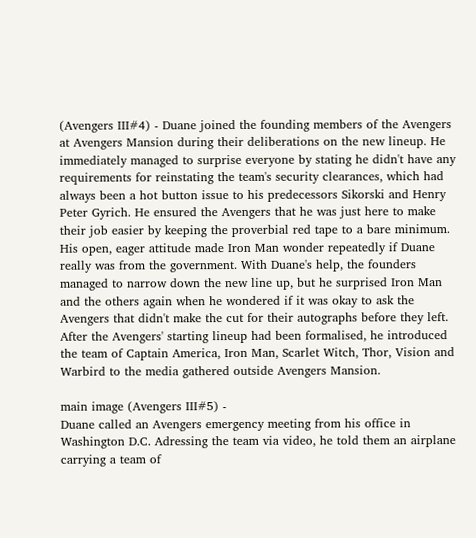(Avengers III#4) - Duane joined the founding members of the Avengers at Avengers Mansion during their deliberations on the new lineup. He immediately managed to surprise everyone by stating he didn't have any requirements for reinstating the team's security clearances, which had always been a hot button issue to his predecessors Sikorski and Henry Peter Gyrich. He ensured the Avengers that he was just here to make their job easier by keeping the proverbial red tape to a bare minimum. His open, eager attitude made Iron Man wonder repeatedly if Duane really was from the government. With Duane's help, the founders managed to narrow down the new line up, but he surprised Iron Man and the others again when he wondered if it was okay to ask the Avengers that didn't make the cut for their autographs before they left. After the Avengers' starting lineup had been formalised, he introduced the team of Captain America, Iron Man, Scarlet Witch, Thor, Vision and Warbird to the media gathered outside Avengers Mansion.

main image (Avengers III#5) -
Duane called an Avengers emergency meeting from his office in Washington D.C. Adressing the team via video, he told them an airplane carrying a team of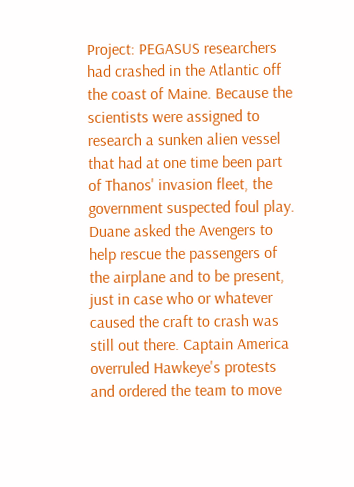Project: PEGASUS researchers had crashed in the Atlantic off the coast of Maine. Because the scientists were assigned to research a sunken alien vessel that had at one time been part of Thanos' invasion fleet, the government suspected foul play. Duane asked the Avengers to help rescue the passengers of the airplane and to be present, just in case who or whatever caused the craft to crash was still out there. Captain America overruled Hawkeye's protests and ordered the team to move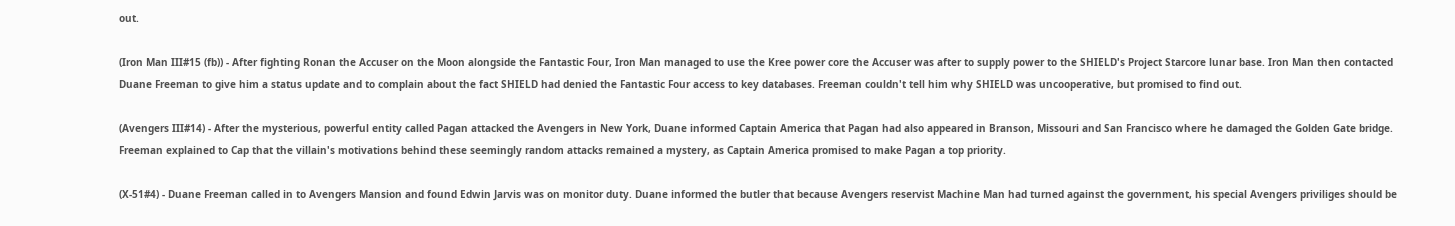out.

(Iron Man III#15 (fb)) - After fighting Ronan the Accuser on the Moon alongside the Fantastic Four, Iron Man managed to use the Kree power core the Accuser was after to supply power to the SHIELD's Project Starcore lunar base. Iron Man then contacted Duane Freeman to give him a status update and to complain about the fact SHIELD had denied the Fantastic Four access to key databases. Freeman couldn't tell him why SHIELD was uncooperative, but promised to find out.

(Avengers III#14) - After the mysterious, powerful entity called Pagan attacked the Avengers in New York, Duane informed Captain America that Pagan had also appeared in Branson, Missouri and San Francisco where he damaged the Golden Gate bridge. Freeman explained to Cap that the villain's motivations behind these seemingly random attacks remained a mystery, as Captain America promised to make Pagan a top priority.

(X-51#4) - Duane Freeman called in to Avengers Mansion and found Edwin Jarvis was on monitor duty. Duane informed the butler that because Avengers reservist Machine Man had turned against the government, his special Avengers priviliges should be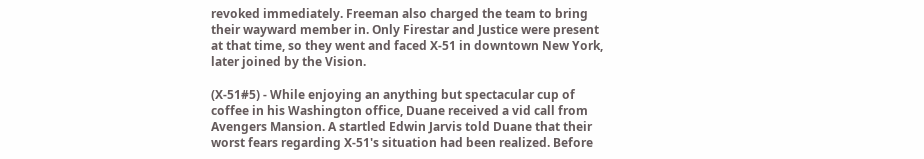revoked immediately. Freeman also charged the team to bring their wayward member in. Only Firestar and Justice were present at that time, so they went and faced X-51 in downtown New York, later joined by the Vision.

(X-51#5) - While enjoying an anything but spectacular cup of coffee in his Washington office, Duane received a vid call from Avengers Mansion. A startled Edwin Jarvis told Duane that their worst fears regarding X-51's situation had been realized. Before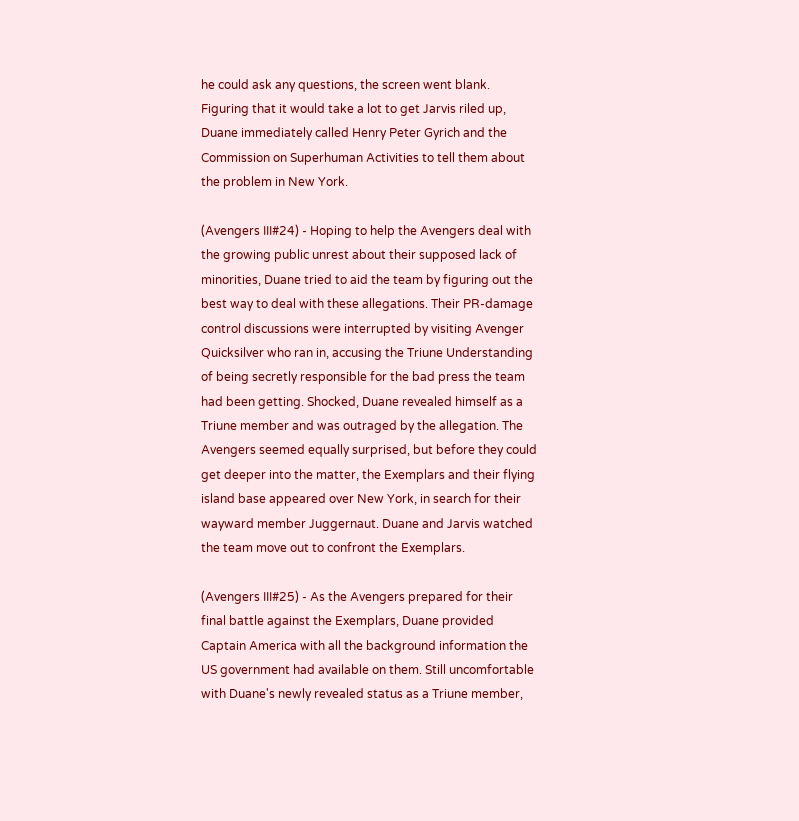he could ask any questions, the screen went blank. Figuring that it would take a lot to get Jarvis riled up, Duane immediately called Henry Peter Gyrich and the Commission on Superhuman Activities to tell them about the problem in New York.

(Avengers III#24) - Hoping to help the Avengers deal with the growing public unrest about their supposed lack of minorities, Duane tried to aid the team by figuring out the best way to deal with these allegations. Their PR-damage control discussions were interrupted by visiting Avenger Quicksilver who ran in, accusing the Triune Understanding of being secretly responsible for the bad press the team had been getting. Shocked, Duane revealed himself as a Triune member and was outraged by the allegation. The Avengers seemed equally surprised, but before they could get deeper into the matter, the Exemplars and their flying island base appeared over New York, in search for their wayward member Juggernaut. Duane and Jarvis watched the team move out to confront the Exemplars.

(Avengers III#25) - As the Avengers prepared for their final battle against the Exemplars, Duane provided Captain America with all the background information the US government had available on them. Still uncomfortable with Duane's newly revealed status as a Triune member,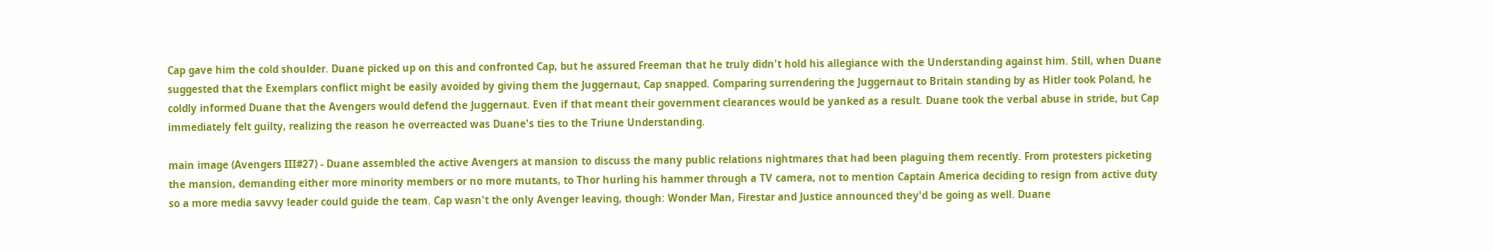Cap gave him the cold shoulder. Duane picked up on this and confronted Cap, but he assured Freeman that he truly didn't hold his allegiance with the Understanding against him. Still, when Duane suggested that the Exemplars conflict might be easily avoided by giving them the Juggernaut, Cap snapped. Comparing surrendering the Juggernaut to Britain standing by as Hitler took Poland, he coldly informed Duane that the Avengers would defend the Juggernaut. Even if that meant their government clearances would be yanked as a result. Duane took the verbal abuse in stride, but Cap immediately felt guilty, realizing the reason he overreacted was Duane's ties to the Triune Understanding.

main image (Avengers III#27) - Duane assembled the active Avengers at mansion to discuss the many public relations nightmares that had been plaguing them recently. From protesters picketing the mansion, demanding either more minority members or no more mutants, to Thor hurling his hammer through a TV camera, not to mention Captain America deciding to resign from active duty so a more media savvy leader could guide the team. Cap wasn't the only Avenger leaving, though: Wonder Man, Firestar and Justice announced they'd be going as well. Duane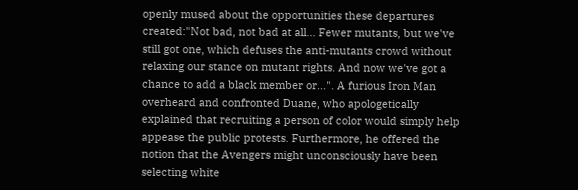openly mused about the opportunities these departures created:"Not bad, not bad at all... Fewer mutants, but we've still got one, which defuses the anti-mutants crowd without relaxing our stance on mutant rights. And now we've got a chance to add a black member or...". A furious Iron Man overheard and confronted Duane, who apologetically explained that recruiting a person of color would simply help appease the public protests. Furthermore, he offered the notion that the Avengers might unconsciously have been selecting white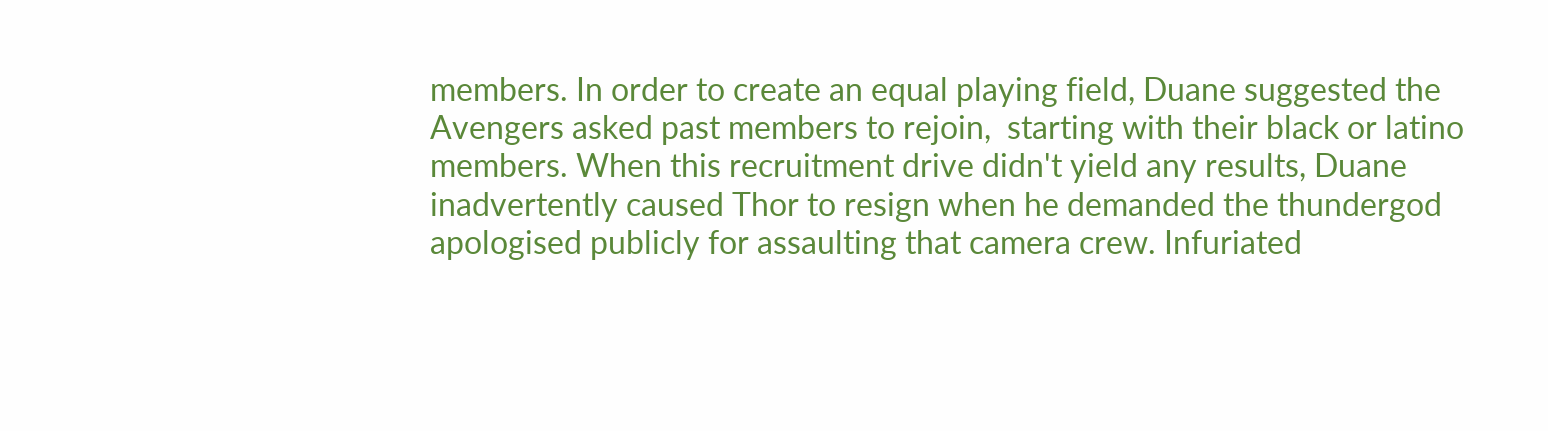members. In order to create an equal playing field, Duane suggested the Avengers asked past members to rejoin,  starting with their black or latino members. When this recruitment drive didn't yield any results, Duane inadvertently caused Thor to resign when he demanded the thundergod apologised publicly for assaulting that camera crew. Infuriated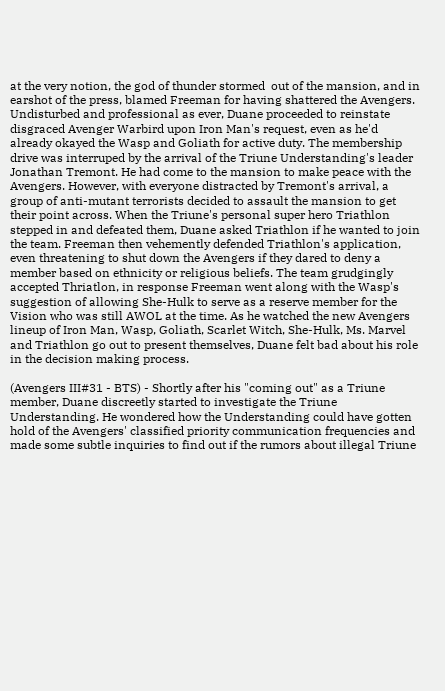at the very notion, the god of thunder stormed  out of the mansion, and in earshot of the press, blamed Freeman for having shattered the Avengers. Undisturbed and professional as ever, Duane proceeded to reinstate disgraced Avenger Warbird upon Iron Man's request, even as he'd already okayed the Wasp and Goliath for active duty. The membership drive was interruped by the arrival of the Triune Understanding's leader Jonathan Tremont. He had come to the mansion to make peace with the Avengers. However, with everyone distracted by Tremont's arrival, a group of anti-mutant terrorists decided to assault the mansion to get their point across. When the Triune's personal super hero Triathlon stepped in and defeated them, Duane asked Triathlon if he wanted to join the team. Freeman then vehemently defended Triathlon's application, even threatening to shut down the Avengers if they dared to deny a member based on ethnicity or religious beliefs. The team grudgingly accepted Thriatlon, in response Freeman went along with the Wasp's suggestion of allowing She-Hulk to serve as a reserve member for the Vision who was still AWOL at the time. As he watched the new Avengers lineup of Iron Man, Wasp, Goliath, Scarlet Witch, She-Hulk, Ms. Marvel and Triathlon go out to present themselves, Duane felt bad about his role in the decision making process.

(Avengers III#31 - BTS) - Shortly after his "coming out" as a Triune member, Duane discreetly started to investigate the Triune Understanding. He wondered how the Understanding could have gotten hold of the Avengers' classified priority communication frequencies and made some subtle inquiries to find out if the rumors about illegal Triune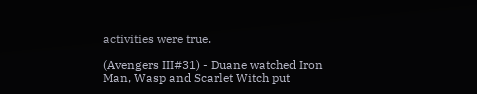activities were true.

(Avengers III#31) - Duane watched Iron Man, Wasp and Scarlet Witch put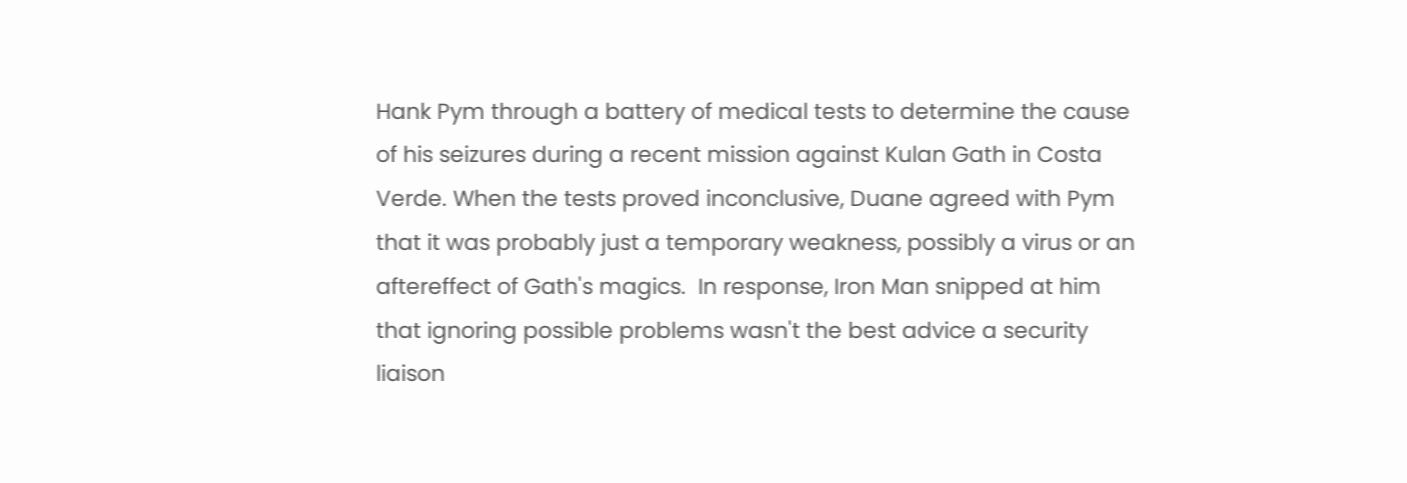Hank Pym through a battery of medical tests to determine the cause of his seizures during a recent mission against Kulan Gath in Costa Verde. When the tests proved inconclusive, Duane agreed with Pym that it was probably just a temporary weakness, possibly a virus or an aftereffect of Gath's magics.  In response, Iron Man snipped at him that ignoring possible problems wasn't the best advice a security liaison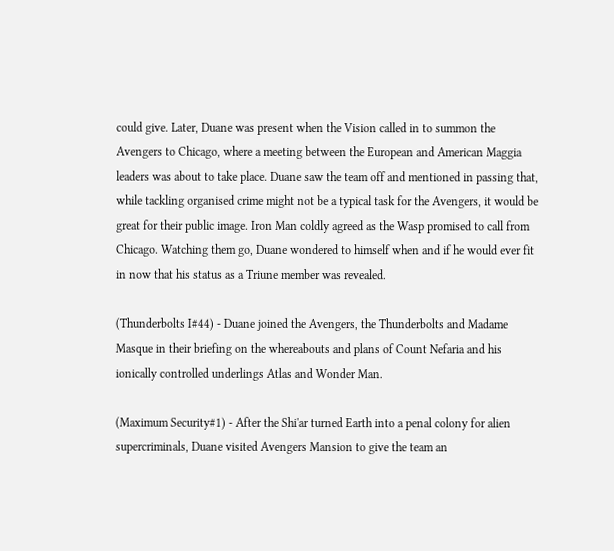could give. Later, Duane was present when the Vision called in to summon the Avengers to Chicago, where a meeting between the European and American Maggia leaders was about to take place. Duane saw the team off and mentioned in passing that, while tackling organised crime might not be a typical task for the Avengers, it would be great for their public image. Iron Man coldly agreed as the Wasp promised to call from Chicago. Watching them go, Duane wondered to himself when and if he would ever fit in now that his status as a Triune member was revealed.

(Thunderbolts I#44) - Duane joined the Avengers, the Thunderbolts and Madame Masque in their briefing on the whereabouts and plans of Count Nefaria and his ionically controlled underlings Atlas and Wonder Man.

(Maximum Security#1) - After the Shi'ar turned Earth into a penal colony for alien supercriminals, Duane visited Avengers Mansion to give the team an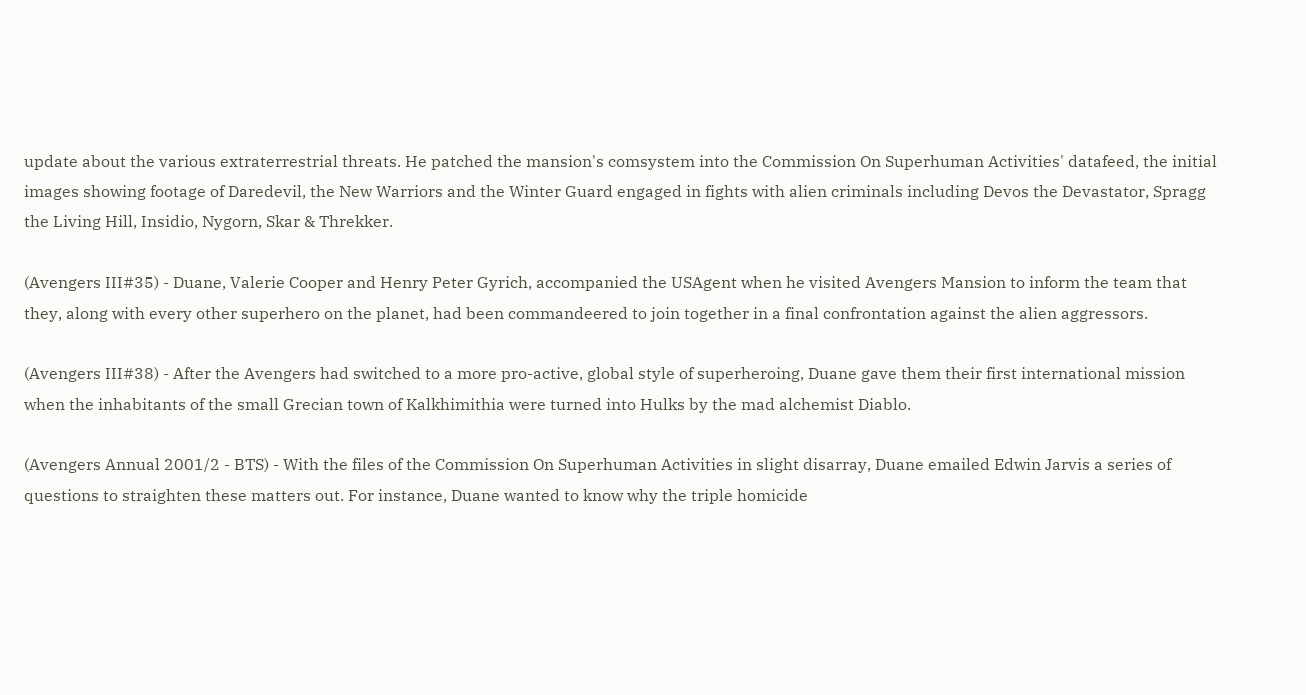update about the various extraterrestrial threats. He patched the mansion's comsystem into the Commission On Superhuman Activities' datafeed, the initial images showing footage of Daredevil, the New Warriors and the Winter Guard engaged in fights with alien criminals including Devos the Devastator, Spragg the Living Hill, Insidio, Nygorn, Skar & Threkker.

(Avengers III#35) - Duane, Valerie Cooper and Henry Peter Gyrich, accompanied the USAgent when he visited Avengers Mansion to inform the team that they, along with every other superhero on the planet, had been commandeered to join together in a final confrontation against the alien aggressors.

(Avengers III#38) - After the Avengers had switched to a more pro-active, global style of superheroing, Duane gave them their first international mission when the inhabitants of the small Grecian town of Kalkhimithia were turned into Hulks by the mad alchemist Diablo.

(Avengers Annual 2001/2 - BTS) - With the files of the Commission On Superhuman Activities in slight disarray, Duane emailed Edwin Jarvis a series of questions to straighten these matters out. For instance, Duane wanted to know why the triple homicide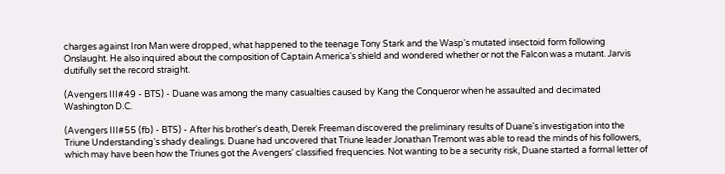charges against Iron Man were dropped, what happened to the teenage Tony Stark and the Wasp's mutated insectoid form following Onslaught. He also inquired about the composition of Captain America's shield and wondered whether or not the Falcon was a mutant. Jarvis dutifully set the record straight.

(Avengers III#49 - BTS) - Duane was among the many casualties caused by Kang the Conqueror when he assaulted and decimated Washington D.C.

(Avengers III#55 (fb) - BTS) - After his brother's death, Derek Freeman discovered the preliminary results of Duane's investigation into the Triune Understanding's shady dealings. Duane had uncovered that Triune leader Jonathan Tremont was able to read the minds of his followers, which may have been how the Triunes got the Avengers' classified frequencies. Not wanting to be a security risk, Duane started a formal letter of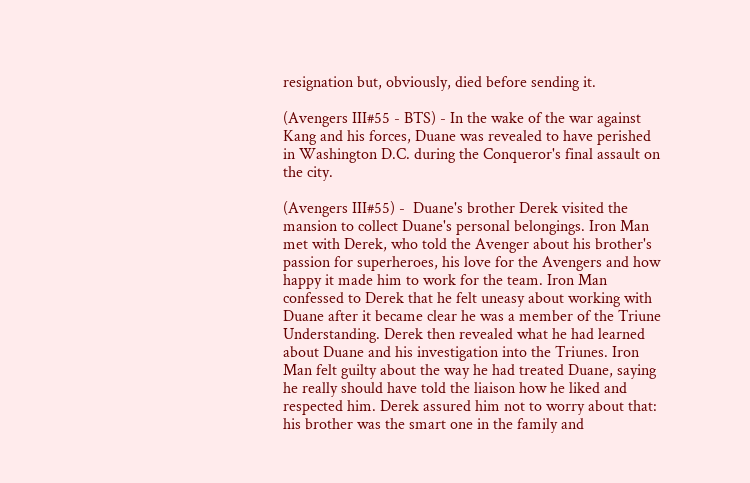resignation but, obviously, died before sending it.

(Avengers III#55 - BTS) - In the wake of the war against Kang and his forces, Duane was revealed to have perished in Washington D.C. during the Conqueror's final assault on the city.

(Avengers III#55) -  Duane's brother Derek visited the mansion to collect Duane's personal belongings. Iron Man met with Derek, who told the Avenger about his brother's passion for superheroes, his love for the Avengers and how happy it made him to work for the team. Iron Man confessed to Derek that he felt uneasy about working with Duane after it became clear he was a member of the Triune Understanding. Derek then revealed what he had learned about Duane and his investigation into the Triunes. Iron Man felt guilty about the way he had treated Duane, saying he really should have told the liaison how he liked and respected him. Derek assured him not to worry about that: his brother was the smart one in the family and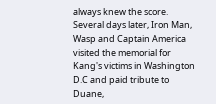always knew the score. Several days later, Iron Man, Wasp and Captain America visited the memorial for Kang's victims in Washington D.C and paid tribute to Duane,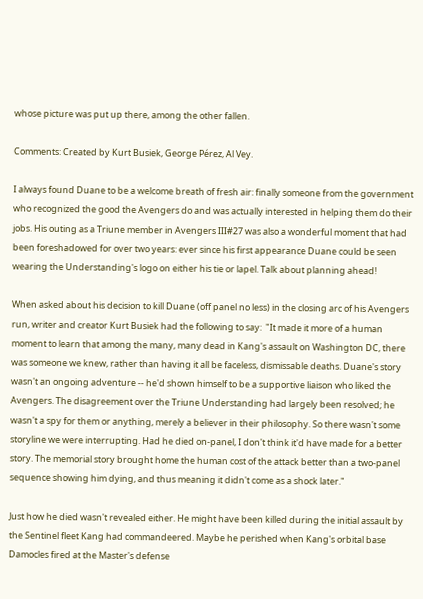whose picture was put up there, among the other fallen.

Comments: Created by Kurt Busiek, George Pérez, Al Vey.

I always found Duane to be a welcome breath of fresh air: finally someone from the government who recognized the good the Avengers do and was actually interested in helping them do their jobs. His outing as a Triune member in Avengers III#27 was also a wonderful moment that had been foreshadowed for over two years: ever since his first appearance Duane could be seen wearing the Understanding's logo on either his tie or lapel. Talk about planning ahead!

When asked about his decision to kill Duane (off panel no less) in the closing arc of his Avengers run, writer and creator Kurt Busiek had the following to say:  "It made it more of a human moment to learn that among the many, many dead in Kang's assault on Washington DC, there was someone we knew, rather than having it all be faceless, dismissable deaths. Duane's story wasn't an ongoing adventure -- he'd shown himself to be a supportive liaison who liked the Avengers. The disagreement over the Triune Understanding had largely been resolved; he wasn't a spy for them or anything, merely a believer in their philosophy. So there wasn't some storyline we were interrupting. Had he died on-panel, I don't think it'd have made for a better story. The memorial story brought home the human cost of the attack better than a two-panel sequence showing him dying, and thus meaning it didn't come as a shock later."

Just how he died wasn't revealed either. He might have been killed during the initial assault by the Sentinel fleet Kang had commandeered. Maybe he perished when Kang's orbital base Damocles fired at the Master's defense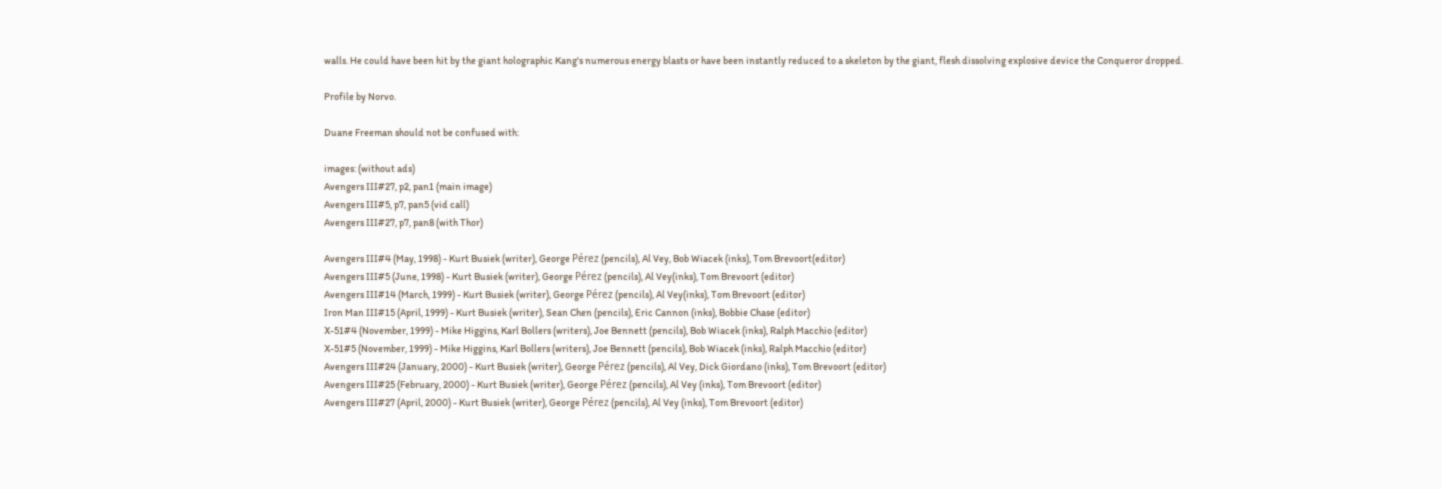walls. He could have been hit by the giant holographic Kang's numerous energy blasts or have been instantly reduced to a skeleton by the giant, flesh dissolving explosive device the Conqueror dropped.

Profile by Norvo.

Duane Freeman should not be confused with:

images: (without ads)
Avengers III#27, p2, pan1 (main image)
Avengers III#5, p7, pan5 (vid call)
Avengers III#27, p7, pan8 (with Thor)

Avengers III#4 (May, 1998) - Kurt Busiek (writer), George Pérez (pencils), Al Vey, Bob Wiacek (inks), Tom Brevoort(editor)
Avengers III#5 (June, 1998) - Kurt Busiek (writer), George Pérez (pencils), Al Vey(inks), Tom Brevoort (editor)
Avengers III#14 (March, 1999) - Kurt Busiek (writer), George Pérez (pencils), Al Vey(inks), Tom Brevoort (editor)
Iron Man III#15 (April, 1999) - Kurt Busiek (writer), Sean Chen (pencils), Eric Cannon (inks), Bobbie Chase (editor)
X-51#4 (November, 1999) - Mike Higgins, Karl Bollers (writers), Joe Bennett (pencils), Bob Wiacek (inks), Ralph Macchio (editor)
X-51#5 (November, 1999) - Mike Higgins, Karl Bollers (writers), Joe Bennett (pencils), Bob Wiacek (inks), Ralph Macchio (editor)
Avengers III#24 (January, 2000) - Kurt Busiek (writer), George Pérez (pencils), Al Vey, Dick Giordano (inks), Tom Brevoort (editor)
Avengers III#25 (February, 2000) - Kurt Busiek (writer), George Pérez (pencils), Al Vey (inks), Tom Brevoort (editor)
Avengers III#27 (April, 2000) - Kurt Busiek (writer), George Pérez (pencils), Al Vey (inks), Tom Brevoort (editor)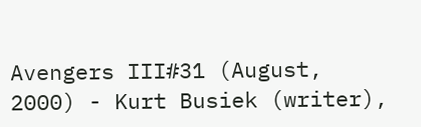Avengers III#31 (August, 2000) - Kurt Busiek (writer),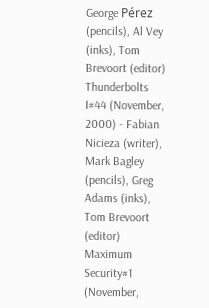George Pérez (pencils), Al Vey (inks), Tom Brevoort (editor)
Thunderbolts I#44 (November, 2000) - Fabian Nicieza (writer), Mark Bagley (pencils), Greg Adams (inks), Tom Brevoort (editor)
Maximum Security#1 (November,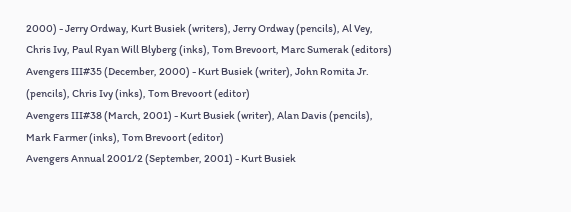2000) - Jerry Ordway, Kurt Busiek (writers), Jerry Ordway (pencils), Al Vey, Chris Ivy, Paul Ryan Will Blyberg (inks), Tom Brevoort, Marc Sumerak (editors)
Avengers III#35 (December, 2000) - Kurt Busiek (writer), John Romita Jr. (pencils), Chris Ivy (inks), Tom Brevoort (editor)
Avengers III#38 (March, 2001) - Kurt Busiek (writer), Alan Davis (pencils), Mark Farmer (inks), Tom Brevoort (editor)
Avengers Annual 2001/2 (September, 2001) - Kurt Busiek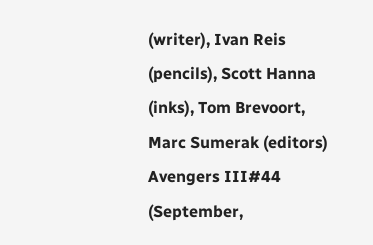(writer), Ivan Reis (pencils), Scott Hanna (inks), Tom Brevoort, Marc Sumerak (editors)
Avengers III#44 (September,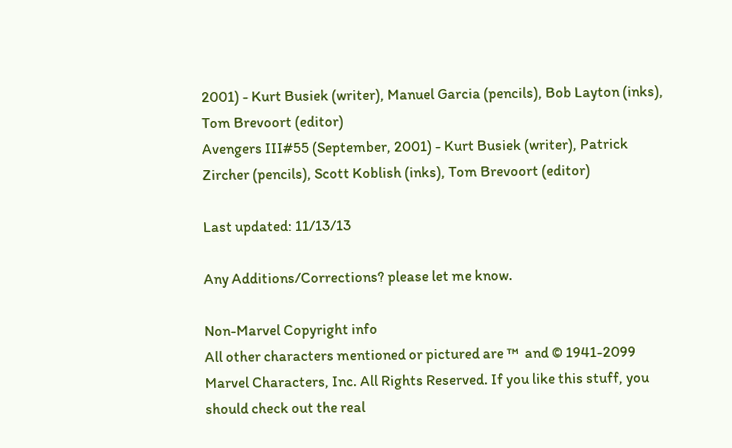2001) - Kurt Busiek (writer), Manuel Garcia (pencils), Bob Layton (inks), Tom Brevoort (editor)
Avengers III#55 (September, 2001) - Kurt Busiek (writer), Patrick Zircher (pencils), Scott Koblish (inks), Tom Brevoort (editor)

Last updated: 11/13/13

Any Additions/Corrections? please let me know.

Non-Marvel Copyright info
All other characters mentioned or pictured are ™  and © 1941-2099 Marvel Characters, Inc. All Rights Reserved. If you like this stuff, you should check out the real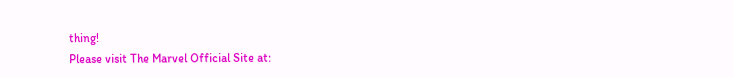thing!
Please visit The Marvel Official Site at: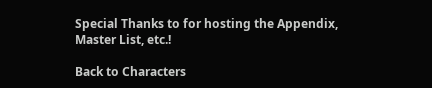Special Thanks to for hosting the Appendix, Master List, etc.!

Back to Characters